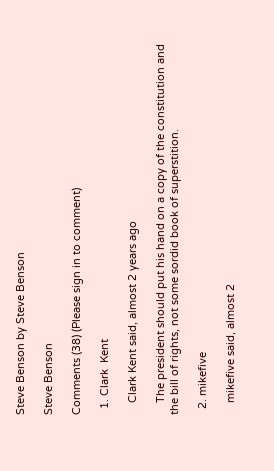Steve Benson by Steve Benson

Steve Benson

Comments (38) (Please sign in to comment)

  1. Clark  Kent

    Clark Kent said, almost 2 years ago

    The president should put his hand on a copy of the constitution and the bill of rights, not some sordid book of superstition.

  2. mikefive

    mikefive said, almost 2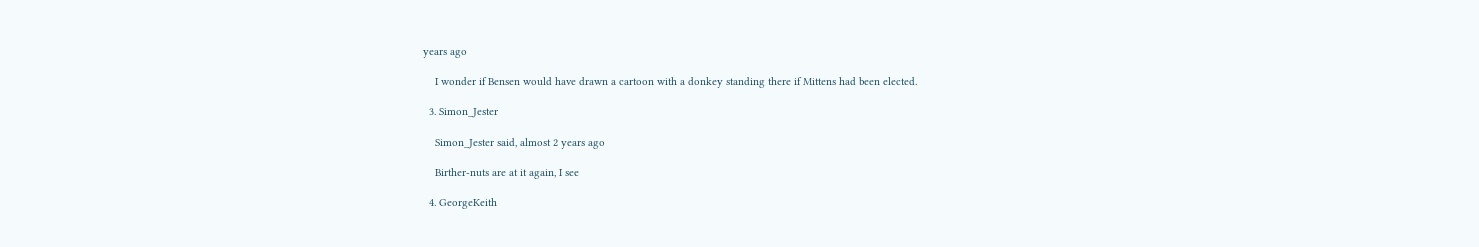years ago

    I wonder if Bensen would have drawn a cartoon with a donkey standing there if Mittens had been elected.

  3. Simon_Jester

    Simon_Jester said, almost 2 years ago

    Birther-nuts are at it again, I see

  4. GeorgeKeith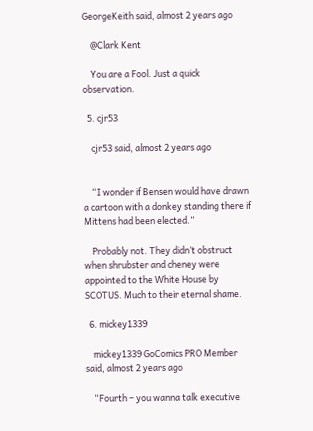GeorgeKeith said, almost 2 years ago

    @Clark Kent

    You are a Fool. Just a quick observation.

  5. cjr53

    cjr53 said, almost 2 years ago


    “I wonder if Bensen would have drawn a cartoon with a donkey standing there if Mittens had been elected.”

    Probably not. They didn’t obstruct when shrubster and cheney were appointed to the White House by SCOTUS. Much to their eternal shame.

  6. mickey1339

    mickey1339 GoComics PRO Member said, almost 2 years ago

    “Fourth – you wanna talk executive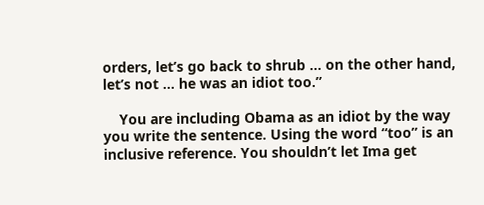orders, let’s go back to shrub … on the other hand, let’s not … he was an idiot too.”

    You are including Obama as an idiot by the way you write the sentence. Using the word “too” is an inclusive reference. You shouldn’t let Ima get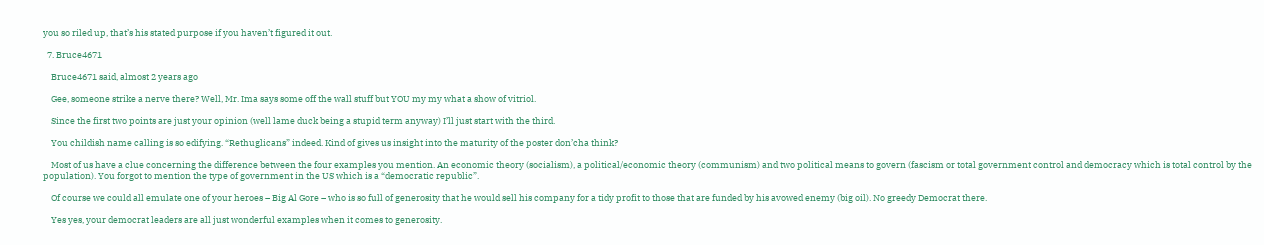you so riled up, that’s his stated purpose if you haven’t figured it out.

  7. Bruce4671

    Bruce4671 said, almost 2 years ago

    Gee, someone strike a nerve there? Well, Mr. Ima says some off the wall stuff but YOU my my what a show of vitriol.

    Since the first two points are just your opinion (well lame duck being a stupid term anyway) I’ll just start with the third.

    You childish name calling is so edifying. “Rethuglicans” indeed. Kind of gives us insight into the maturity of the poster don’cha think?

    Most of us have a clue concerning the difference between the four examples you mention. An economic theory (socialism), a political/economic theory (communism) and two political means to govern (fascism or total government control and democracy which is total control by the population). You forgot to mention the type of government in the US which is a “democratic republic”.

    Of course we could all emulate one of your heroes – Big Al Gore – who is so full of generosity that he would sell his company for a tidy profit to those that are funded by his avowed enemy (big oil). No greedy Democrat there.

    Yes yes, your democrat leaders are all just wonderful examples when it comes to generosity.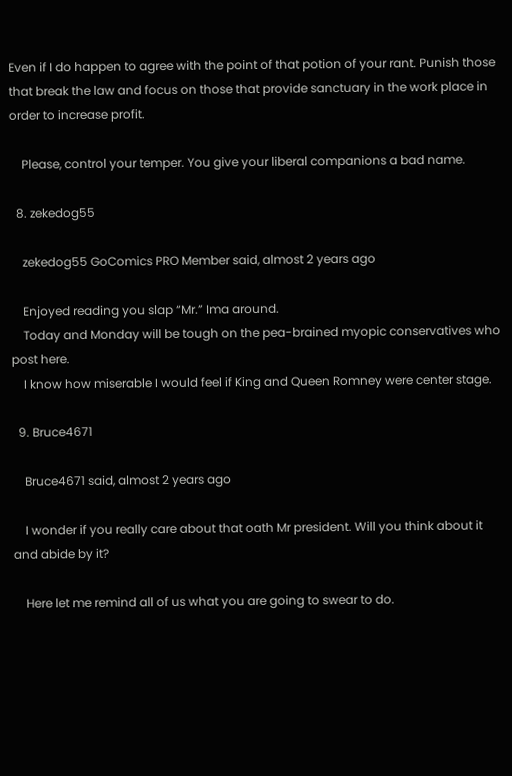Even if I do happen to agree with the point of that potion of your rant. Punish those that break the law and focus on those that provide sanctuary in the work place in order to increase profit.

    Please, control your temper. You give your liberal companions a bad name.

  8. zekedog55

    zekedog55 GoComics PRO Member said, almost 2 years ago

    Enjoyed reading you slap “Mr.” Ima around.
    Today and Monday will be tough on the pea-brained myopic conservatives who post here.
    I know how miserable I would feel if King and Queen Romney were center stage.

  9. Bruce4671

    Bruce4671 said, almost 2 years ago

    I wonder if you really care about that oath Mr president. Will you think about it and abide by it?

    Here let me remind all of us what you are going to swear to do.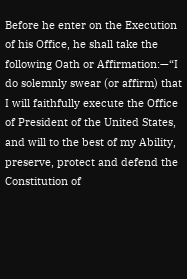Before he enter on the Execution of his Office, he shall take the following Oath or Affirmation:—“I do solemnly swear (or affirm) that I will faithfully execute the Office of President of the United States, and will to the best of my Ability, preserve, protect and defend the Constitution of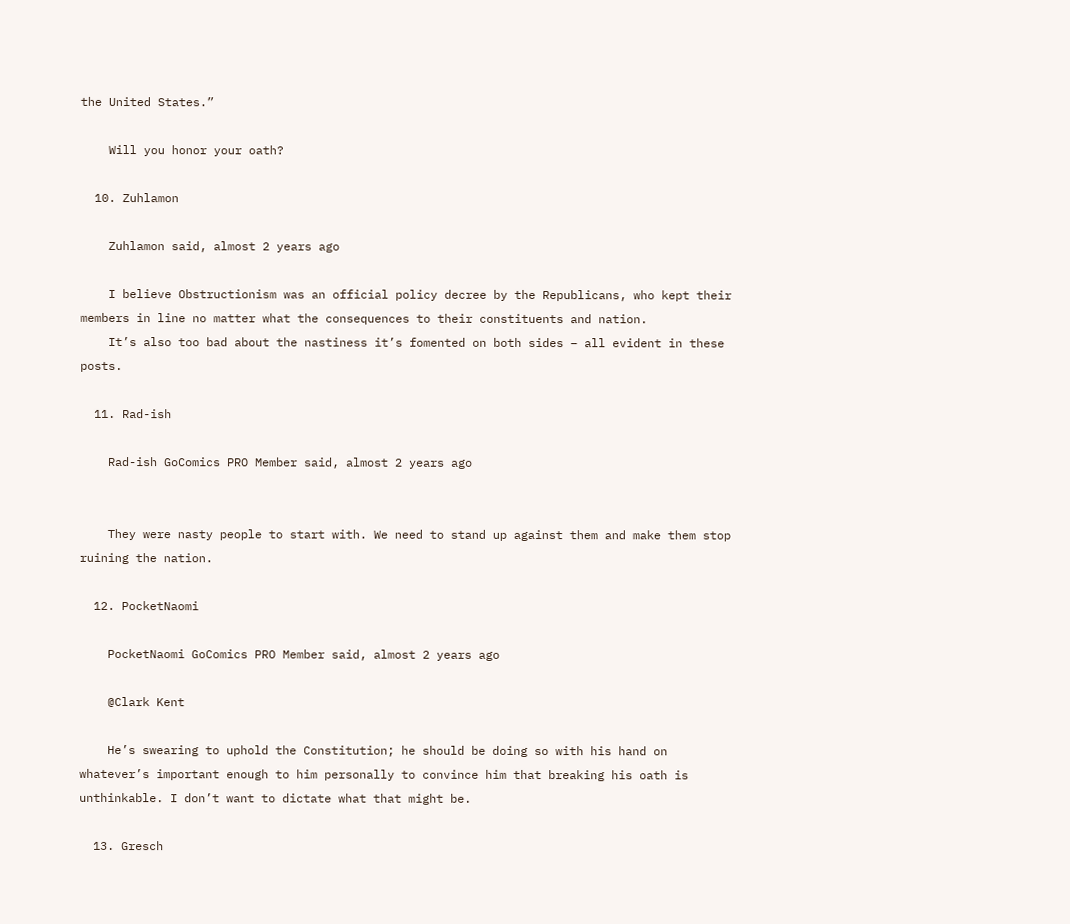the United States.”

    Will you honor your oath?

  10. Zuhlamon

    Zuhlamon said, almost 2 years ago

    I believe Obstructionism was an official policy decree by the Republicans, who kept their members in line no matter what the consequences to their constituents and nation.
    It’s also too bad about the nastiness it’s fomented on both sides – all evident in these posts.

  11. Rad-ish

    Rad-ish GoComics PRO Member said, almost 2 years ago


    They were nasty people to start with. We need to stand up against them and make them stop ruining the nation.

  12. PocketNaomi

    PocketNaomi GoComics PRO Member said, almost 2 years ago

    @Clark Kent

    He’s swearing to uphold the Constitution; he should be doing so with his hand on whatever’s important enough to him personally to convince him that breaking his oath is unthinkable. I don’t want to dictate what that might be.

  13. Gresch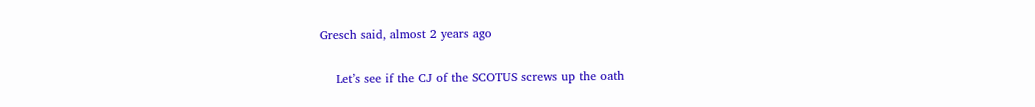Gresch said, almost 2 years ago

    Let’s see if the CJ of the SCOTUS screws up the oath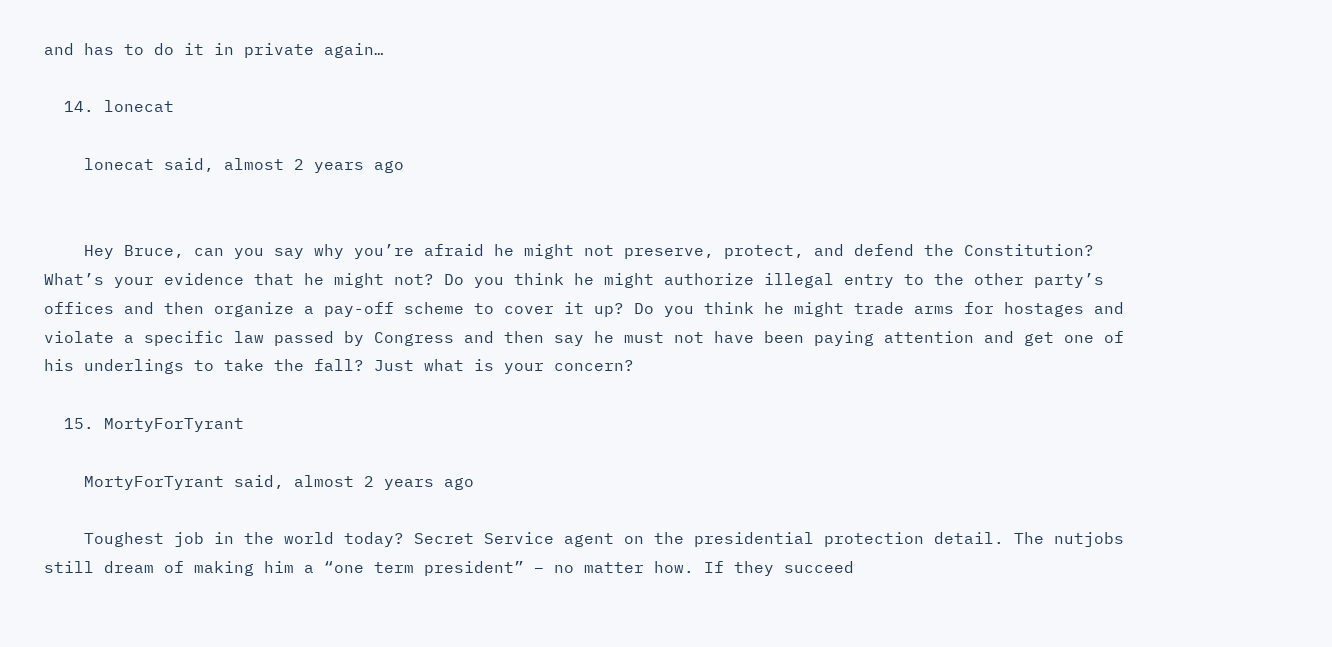and has to do it in private again…

  14. lonecat

    lonecat said, almost 2 years ago


    Hey Bruce, can you say why you’re afraid he might not preserve, protect, and defend the Constitution? What’s your evidence that he might not? Do you think he might authorize illegal entry to the other party’s offices and then organize a pay-off scheme to cover it up? Do you think he might trade arms for hostages and violate a specific law passed by Congress and then say he must not have been paying attention and get one of his underlings to take the fall? Just what is your concern?

  15. MortyForTyrant

    MortyForTyrant said, almost 2 years ago

    Toughest job in the world today? Secret Service agent on the presidential protection detail. The nutjobs still dream of making him a “one term president” – no matter how. If they succeed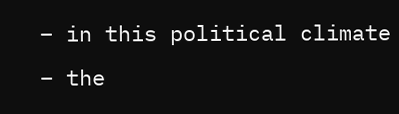– in this political climate – the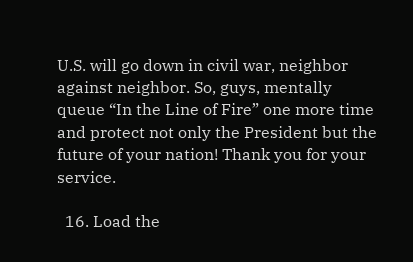U.S. will go down in civil war, neighbor against neighbor. So, guys, mentally queue “In the Line of Fire” one more time and protect not only the President but the future of your nation! Thank you for your service.

  16. Load the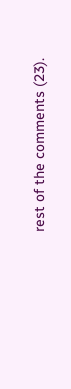rest of the comments (23).